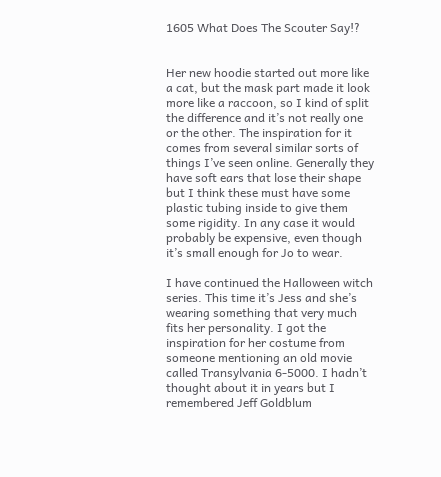1605 What Does The Scouter Say!?


Her new hoodie started out more like a cat, but the mask part made it look more like a raccoon, so I kind of split the difference and it’s not really one or the other. The inspiration for it comes from several similar sorts of things I’ve seen online. Generally they have soft ears that lose their shape but I think these must have some plastic tubing inside to give them some rigidity. In any case it would probably be expensive, even though it’s small enough for Jo to wear.

I have continued the Halloween witch series. This time it’s Jess and she’s wearing something that very much fits her personality. I got the inspiration for her costume from someone mentioning an old movie called Transylvania 6-5000. I hadn’t thought about it in years but I remembered Jeff Goldblum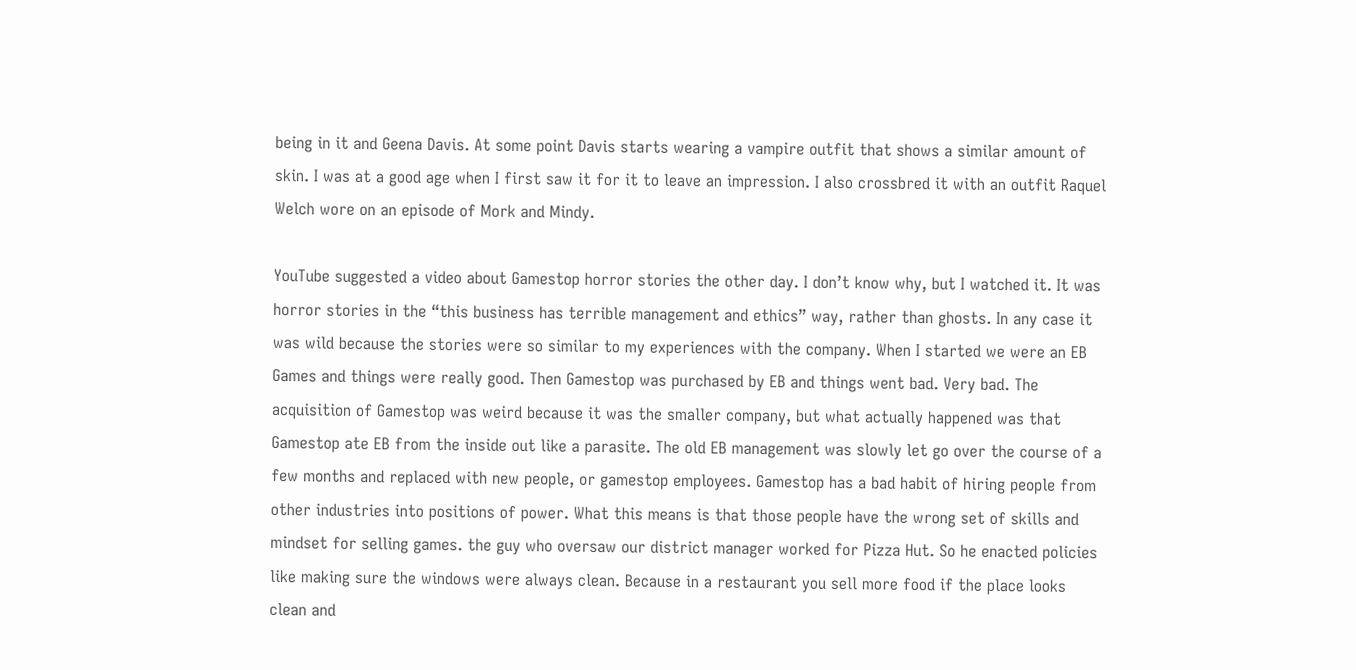being in it and Geena Davis. At some point Davis starts wearing a vampire outfit that shows a similar amount of skin. I was at a good age when I first saw it for it to leave an impression. I also crossbred it with an outfit Raquel Welch wore on an episode of Mork and Mindy.

YouTube suggested a video about Gamestop horror stories the other day. I don’t know why, but I watched it. It was horror stories in the “this business has terrible management and ethics” way, rather than ghosts. In any case it was wild because the stories were so similar to my experiences with the company. When I started we were an EB Games and things were really good. Then Gamestop was purchased by EB and things went bad. Very bad. The acquisition of Gamestop was weird because it was the smaller company, but what actually happened was that Gamestop ate EB from the inside out like a parasite. The old EB management was slowly let go over the course of a few months and replaced with new people, or gamestop employees. Gamestop has a bad habit of hiring people from other industries into positions of power. What this means is that those people have the wrong set of skills and mindset for selling games. the guy who oversaw our district manager worked for Pizza Hut. So he enacted policies like making sure the windows were always clean. Because in a restaurant you sell more food if the place looks clean and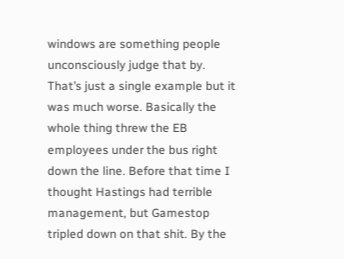windows are something people unconsciously judge that by. That’s just a single example but it was much worse. Basically the whole thing threw the EB employees under the bus right down the line. Before that time I thought Hastings had terrible management, but Gamestop tripled down on that shit. By the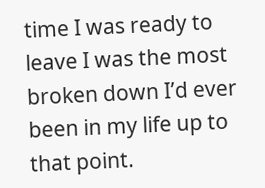time I was ready to leave I was the most broken down I’d ever been in my life up to that point.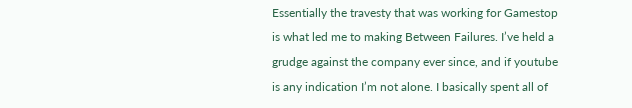Essentially the travesty that was working for Gamestop is what led me to making Between Failures. I’ve held a grudge against the company ever since, and if youtube is any indication I’m not alone. I basically spent all of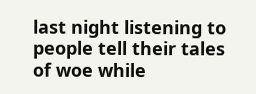last night listening to people tell their tales of woe while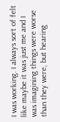I was working. I always sort of felt like maybe it was just me and I was imagining things were worse than they were, but hearing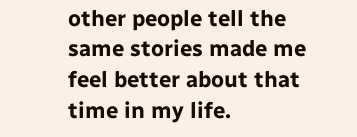other people tell the same stories made me feel better about that time in my life.